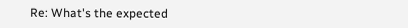Re: What's the expected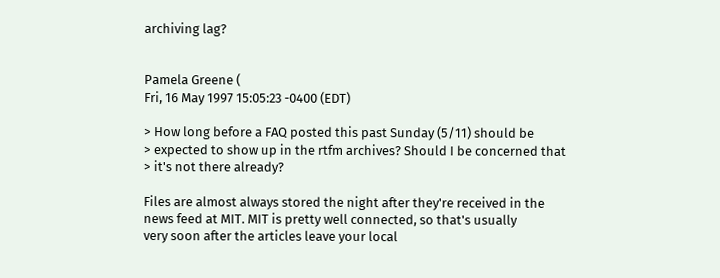archiving lag?


Pamela Greene (
Fri, 16 May 1997 15:05:23 -0400 (EDT)

> How long before a FAQ posted this past Sunday (5/11) should be
> expected to show up in the rtfm archives? Should I be concerned that
> it's not there already?

Files are almost always stored the night after they're received in the
news feed at MIT. MIT is pretty well connected, so that's usually
very soon after the articles leave your local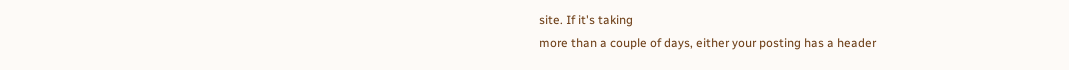site. If it's taking
more than a couple of days, either your posting has a header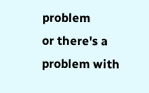problem
or there's a problem with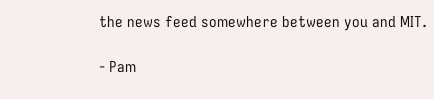the news feed somewhere between you and MIT.

- Pam